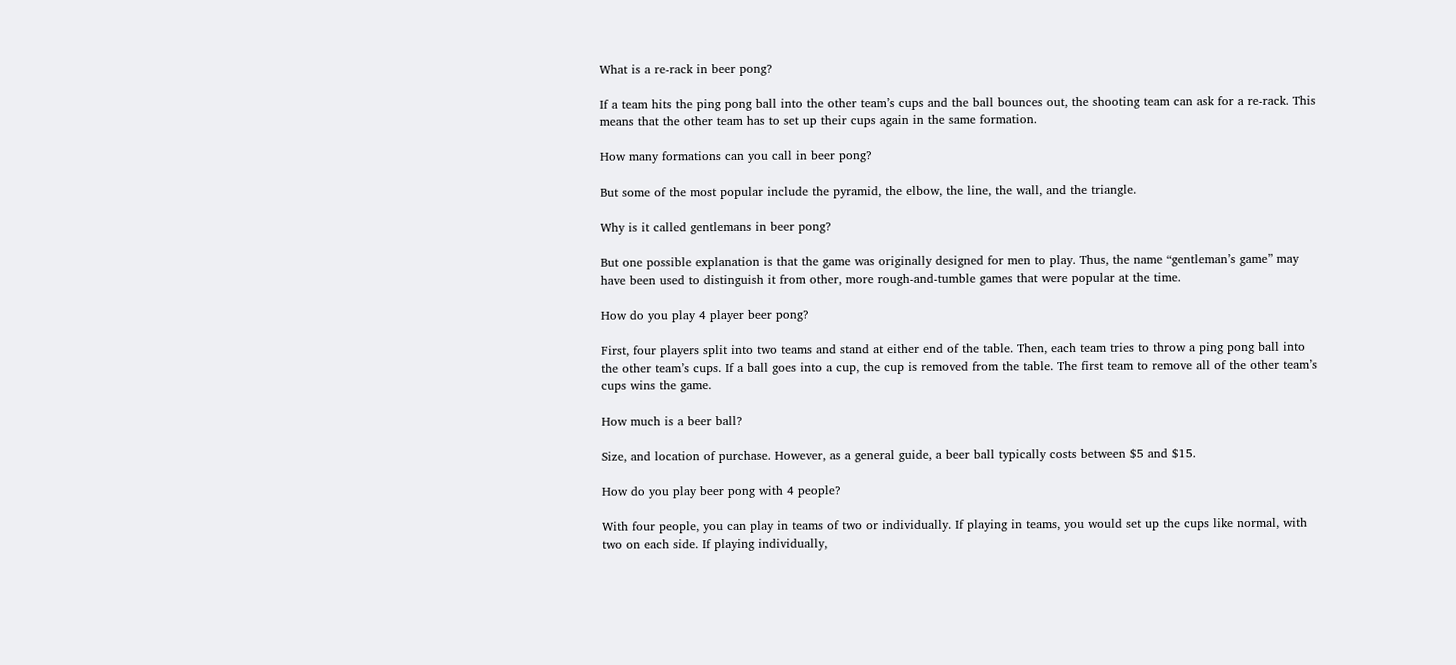What is a re-rack in beer pong?

If a team hits the ping pong ball into the other team’s cups and the ball bounces out, the shooting team can ask for a re-rack. This means that the other team has to set up their cups again in the same formation.

How many formations can you call in beer pong?

But some of the most popular include the pyramid, the elbow, the line, the wall, and the triangle.

Why is it called gentlemans in beer pong?

But one possible explanation is that the game was originally designed for men to play. Thus, the name “gentleman’s game” may have been used to distinguish it from other, more rough-and-tumble games that were popular at the time.

How do you play 4 player beer pong?

First, four players split into two teams and stand at either end of the table. Then, each team tries to throw a ping pong ball into the other team’s cups. If a ball goes into a cup, the cup is removed from the table. The first team to remove all of the other team’s cups wins the game.

How much is a beer ball?

Size, and location of purchase. However, as a general guide, a beer ball typically costs between $5 and $15.

How do you play beer pong with 4 people?

With four people, you can play in teams of two or individually. If playing in teams, you would set up the cups like normal, with two on each side. If playing individually,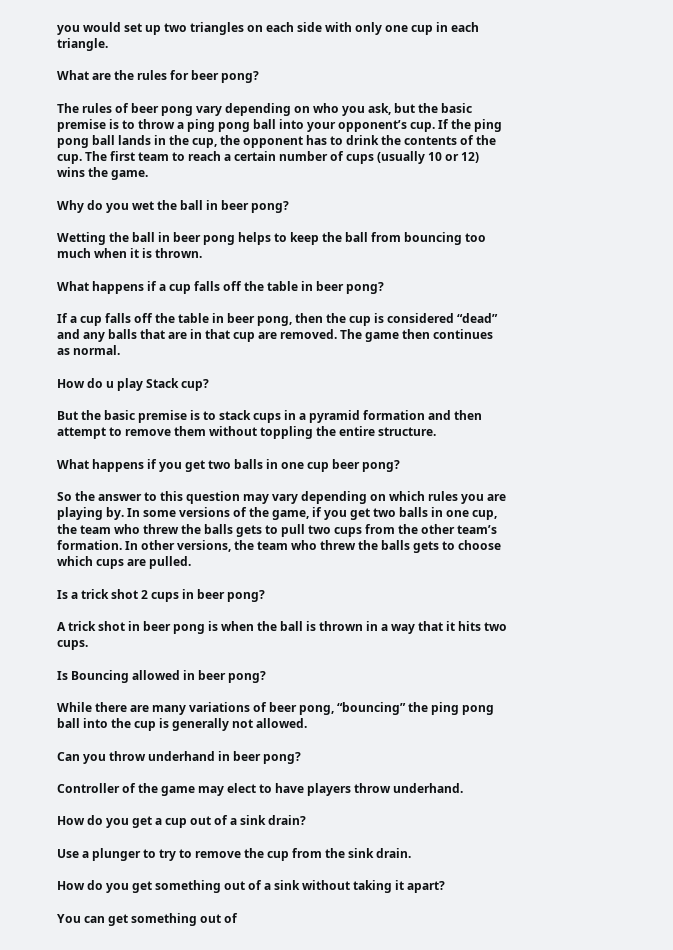you would set up two triangles on each side with only one cup in each triangle.

What are the rules for beer pong?

The rules of beer pong vary depending on who you ask, but the basic premise is to throw a ping pong ball into your opponent’s cup. If the ping pong ball lands in the cup, the opponent has to drink the contents of the cup. The first team to reach a certain number of cups (usually 10 or 12) wins the game.

Why do you wet the ball in beer pong?

Wetting the ball in beer pong helps to keep the ball from bouncing too much when it is thrown.

What happens if a cup falls off the table in beer pong?

If a cup falls off the table in beer pong, then the cup is considered “dead” and any balls that are in that cup are removed. The game then continues as normal.

How do u play Stack cup?

But the basic premise is to stack cups in a pyramid formation and then attempt to remove them without toppling the entire structure.

What happens if you get two balls in one cup beer pong?

So the answer to this question may vary depending on which rules you are playing by. In some versions of the game, if you get two balls in one cup, the team who threw the balls gets to pull two cups from the other team’s formation. In other versions, the team who threw the balls gets to choose which cups are pulled.

Is a trick shot 2 cups in beer pong?

A trick shot in beer pong is when the ball is thrown in a way that it hits two cups.

Is Bouncing allowed in beer pong?

While there are many variations of beer pong, “bouncing” the ping pong ball into the cup is generally not allowed.

Can you throw underhand in beer pong?

Controller of the game may elect to have players throw underhand.

How do you get a cup out of a sink drain?

Use a plunger to try to remove the cup from the sink drain.

How do you get something out of a sink without taking it apart?

You can get something out of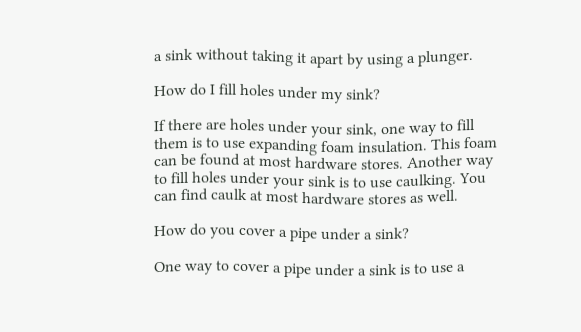a sink without taking it apart by using a plunger.

How do I fill holes under my sink?

If there are holes under your sink, one way to fill them is to use expanding foam insulation. This foam can be found at most hardware stores. Another way to fill holes under your sink is to use caulking. You can find caulk at most hardware stores as well.

How do you cover a pipe under a sink?

One way to cover a pipe under a sink is to use a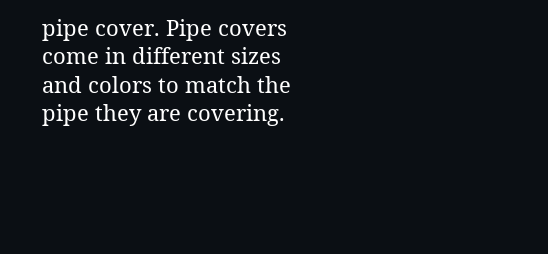pipe cover. Pipe covers come in different sizes and colors to match the pipe they are covering.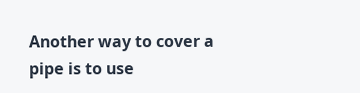Another way to cover a pipe is to use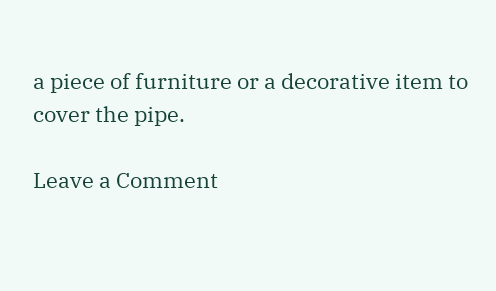a piece of furniture or a decorative item to cover the pipe.

Leave a Comment